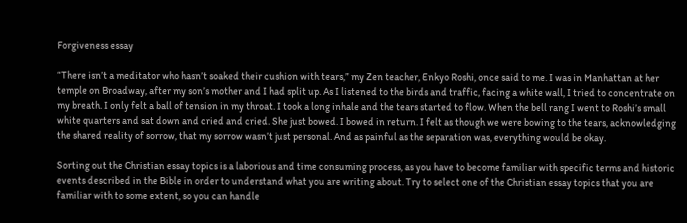Forgiveness essay

“There isn’t a meditator who hasn’t soaked their cushion with tears,” my Zen teacher, Enkyo Roshi, once said to me. I was in Manhattan at her temple on Broadway, after my son’s mother and I had split up. As I listened to the birds and traffic, facing a white wall, I tried to concentrate on my breath. I only felt a ball of tension in my throat. I took a long inhale and the tears started to flow. When the bell rang I went to Roshi’s small white quarters and sat down and cried and cried. She just bowed. I bowed in return. I felt as though we were bowing to the tears, acknowledging the shared reality of sorrow, that my sorrow wasn’t just personal. And as painful as the separation was, everything would be okay.

Sorting out the Christian essay topics is a laborious and time consuming process, as you have to become familiar with specific terms and historic events described in the Bible in order to understand what you are writing about. Try to select one of the Christian essay topics that you are familiar with to some extent, so you can handle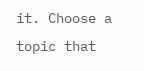it. Choose a topic that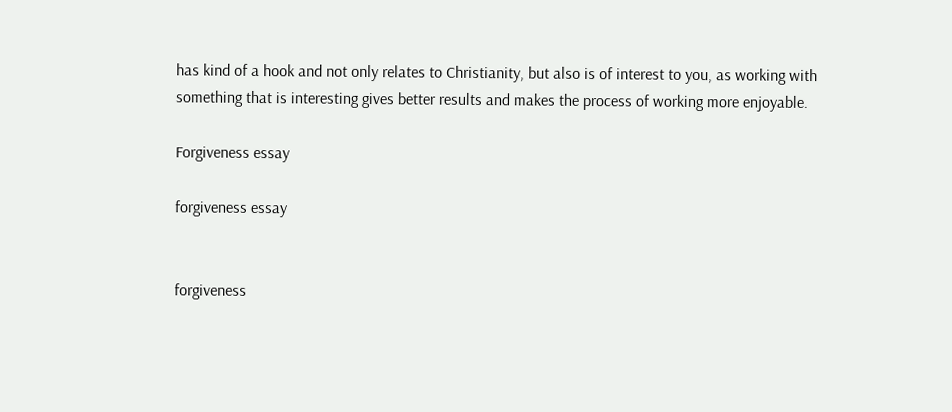has kind of a hook and not only relates to Christianity, but also is of interest to you, as working with something that is interesting gives better results and makes the process of working more enjoyable.

Forgiveness essay

forgiveness essay


forgiveness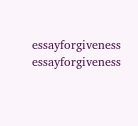essayforgiveness essayforgiveness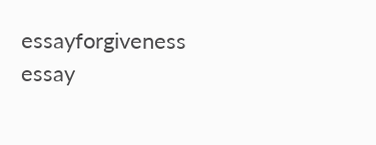essayforgiveness essay